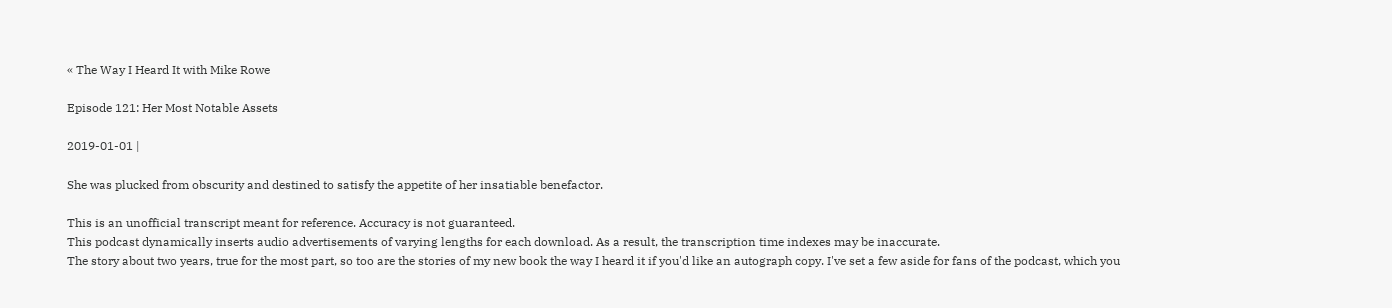« The Way I Heard It with Mike Rowe

Episode 121: Her Most Notable Assets

2019-01-01 |

She was plucked from obscurity and destined to satisfy the appetite of her insatiable benefactor.

This is an unofficial transcript meant for reference. Accuracy is not guaranteed.
This podcast dynamically inserts audio advertisements of varying lengths for each download. As a result, the transcription time indexes may be inaccurate.
The story about two years, true for the most part, so too are the stories of my new book the way I heard it if you'd like an autograph copy. I've set a few aside for fans of the podcast, which you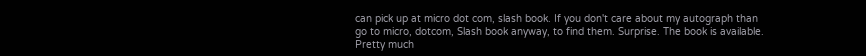can pick up at micro dot com, slash book. If you don't care about my autograph than go to micro, dotcom, Slash book anyway, to find them. Surprise. The book is available. Pretty much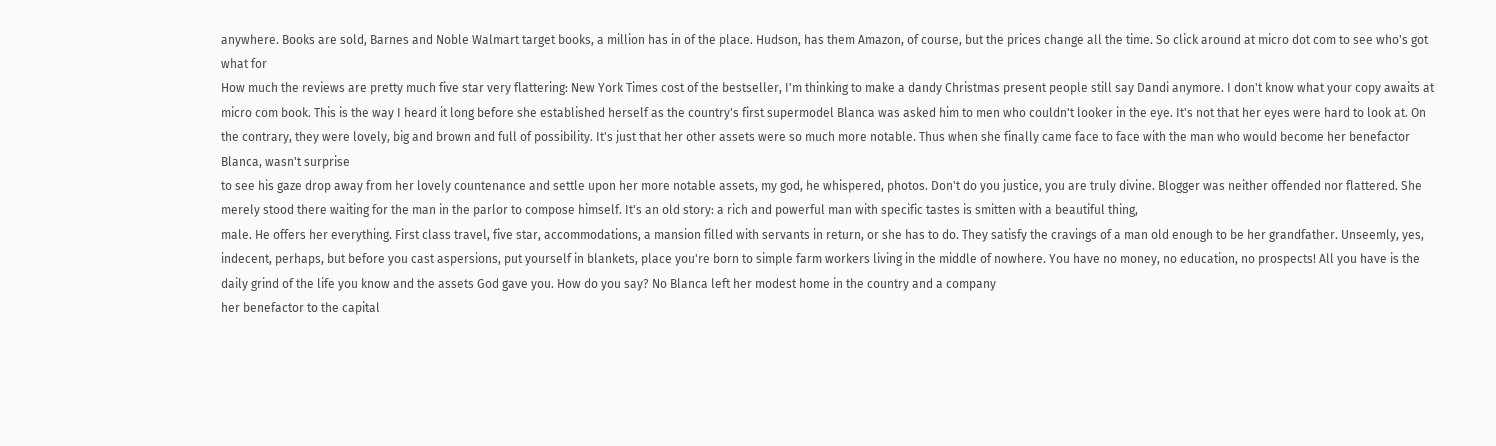anywhere. Books are sold, Barnes and Noble Walmart target books, a million has in of the place. Hudson, has them Amazon, of course, but the prices change all the time. So click around at micro dot com to see who's got what for
How much the reviews are pretty much five star very flattering: New York Times cost of the bestseller, I'm thinking to make a dandy Christmas present people still say Dandi anymore. I don't know what your copy awaits at micro com book. This is the way I heard it long before she established herself as the country's first supermodel Blanca was asked him to men who couldn't looker in the eye. It's not that her eyes were hard to look at. On the contrary, they were lovely, big and brown and full of possibility. It's just that her other assets were so much more notable. Thus when she finally came face to face with the man who would become her benefactor Blanca, wasn't surprise
to see his gaze drop away from her lovely countenance and settle upon her more notable assets, my god, he whispered, photos. Don't do you justice, you are truly divine. Blogger was neither offended nor flattered. She merely stood there waiting for the man in the parlor to compose himself. It's an old story: a rich and powerful man with specific tastes is smitten with a beautiful thing,
male. He offers her everything. First class travel, five star, accommodations, a mansion filled with servants in return, or she has to do. They satisfy the cravings of a man old enough to be her grandfather. Unseemly, yes, indecent, perhaps, but before you cast aspersions, put yourself in blankets, place you're born to simple farm workers living in the middle of nowhere. You have no money, no education, no prospects! All you have is the daily grind of the life you know and the assets God gave you. How do you say? No Blanca left her modest home in the country and a company
her benefactor to the capital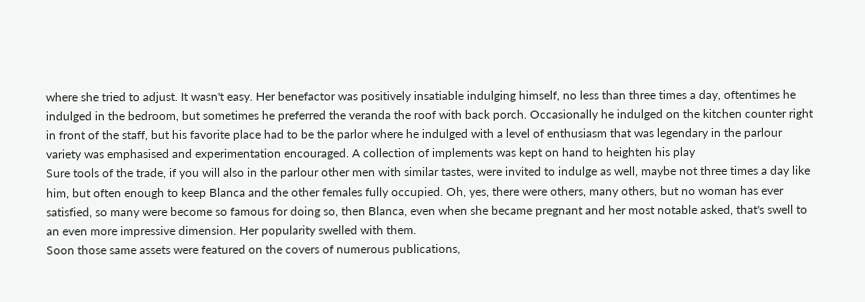where she tried to adjust. It wasn't easy. Her benefactor was positively insatiable indulging himself, no less than three times a day, oftentimes he indulged in the bedroom, but sometimes he preferred the veranda the roof with back porch. Occasionally he indulged on the kitchen counter right in front of the staff, but his favorite place had to be the parlor where he indulged with a level of enthusiasm that was legendary in the parlour variety was emphasised and experimentation encouraged. A collection of implements was kept on hand to heighten his play
Sure tools of the trade, if you will also in the parlour other men with similar tastes, were invited to indulge as well, maybe not three times a day like him, but often enough to keep Blanca and the other females fully occupied. Oh, yes, there were others, many others, but no woman has ever satisfied, so many were become so famous for doing so, then Blanca, even when she became pregnant and her most notable asked, that's swell to an even more impressive dimension. Her popularity swelled with them.
Soon those same assets were featured on the covers of numerous publications,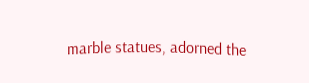marble statues, adorned the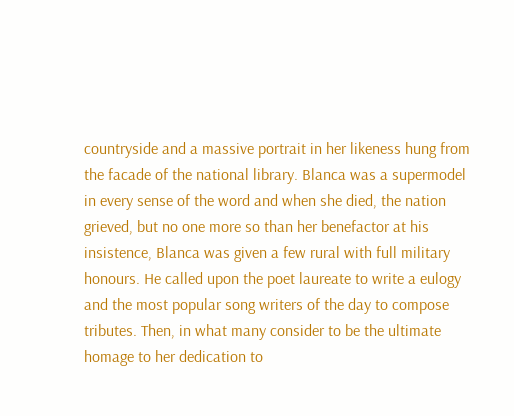countryside and a massive portrait in her likeness hung from the facade of the national library. Blanca was a supermodel in every sense of the word and when she died, the nation grieved, but no one more so than her benefactor at his insistence, Blanca was given a few rural with full military honours. He called upon the poet laureate to write a eulogy and the most popular song writers of the day to compose tributes. Then, in what many consider to be the ultimate homage to her dedication to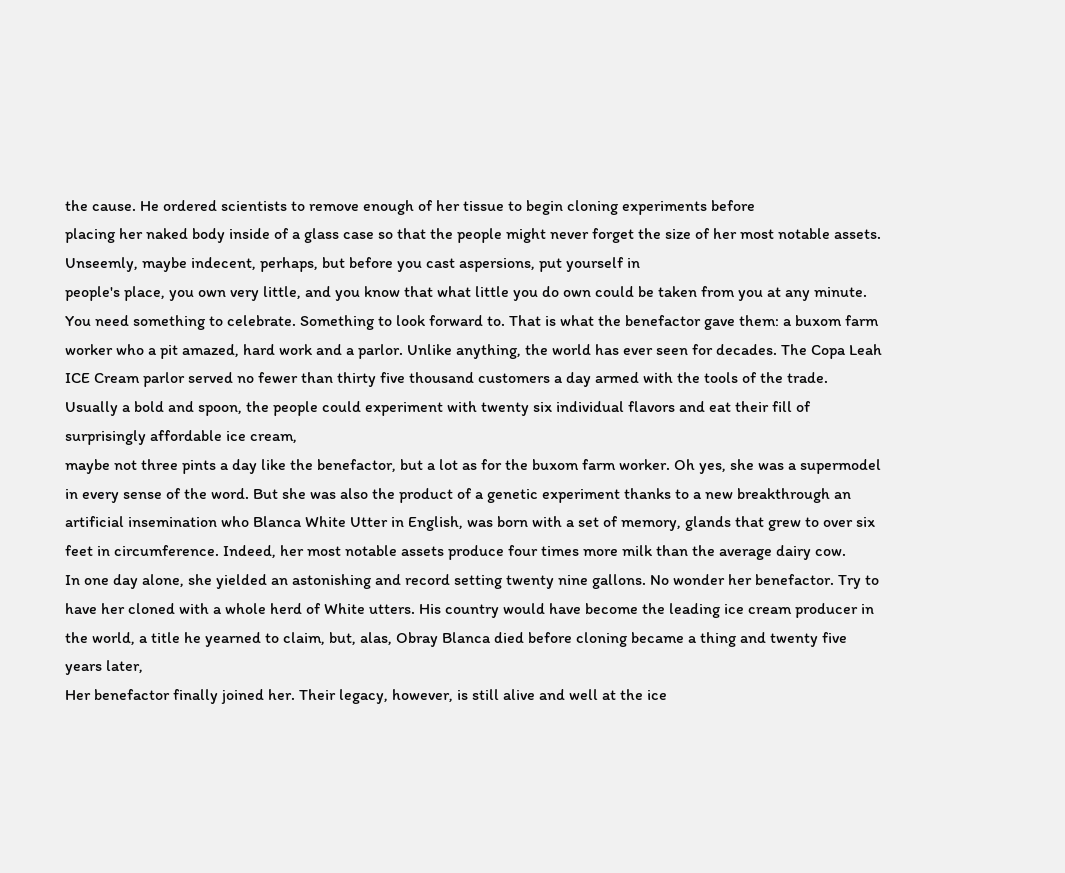the cause. He ordered scientists to remove enough of her tissue to begin cloning experiments before
placing her naked body inside of a glass case so that the people might never forget the size of her most notable assets. Unseemly, maybe indecent, perhaps, but before you cast aspersions, put yourself in
people's place, you own very little, and you know that what little you do own could be taken from you at any minute. You need something to celebrate. Something to look forward to. That is what the benefactor gave them: a buxom farm worker who a pit amazed, hard work and a parlor. Unlike anything, the world has ever seen for decades. The Copa Leah ICE Cream parlor served no fewer than thirty five thousand customers a day armed with the tools of the trade. Usually a bold and spoon, the people could experiment with twenty six individual flavors and eat their fill of surprisingly affordable ice cream,
maybe not three pints a day like the benefactor, but a lot as for the buxom farm worker. Oh yes, she was a supermodel in every sense of the word. But she was also the product of a genetic experiment thanks to a new breakthrough an artificial insemination who Blanca White Utter in English, was born with a set of memory, glands that grew to over six feet in circumference. Indeed, her most notable assets produce four times more milk than the average dairy cow.
In one day alone, she yielded an astonishing and record setting twenty nine gallons. No wonder her benefactor. Try to have her cloned with a whole herd of White utters. His country would have become the leading ice cream producer in the world, a title he yearned to claim, but, alas, Obray Blanca died before cloning became a thing and twenty five years later,
Her benefactor finally joined her. Their legacy, however, is still alive and well at the ice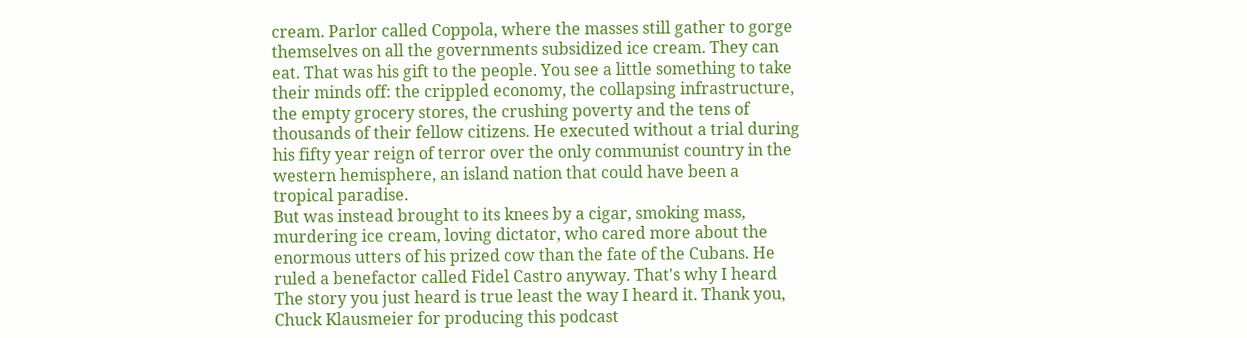cream. Parlor called Coppola, where the masses still gather to gorge themselves on all the governments subsidized ice cream. They can eat. That was his gift to the people. You see a little something to take their minds off: the crippled economy, the collapsing infrastructure, the empty grocery stores, the crushing poverty and the tens of thousands of their fellow citizens. He executed without a trial during his fifty year reign of terror over the only communist country in the western hemisphere, an island nation that could have been a tropical paradise.
But was instead brought to its knees by a cigar, smoking mass, murdering ice cream, loving dictator, who cared more about the enormous utters of his prized cow than the fate of the Cubans. He ruled a benefactor called Fidel Castro anyway. That's why I heard The story you just heard is true least the way I heard it. Thank you, Chuck Klausmeier for producing this podcast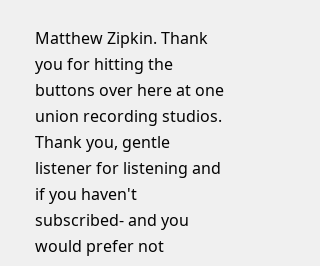Matthew Zipkin. Thank you for hitting the buttons over here at one union recording studios. Thank you, gentle listener for listening and if you haven't subscribed- and you would prefer not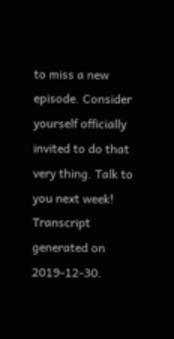to miss a new episode. Consider yourself officially invited to do that very thing. Talk to you next week!
Transcript generated on 2019-12-30.